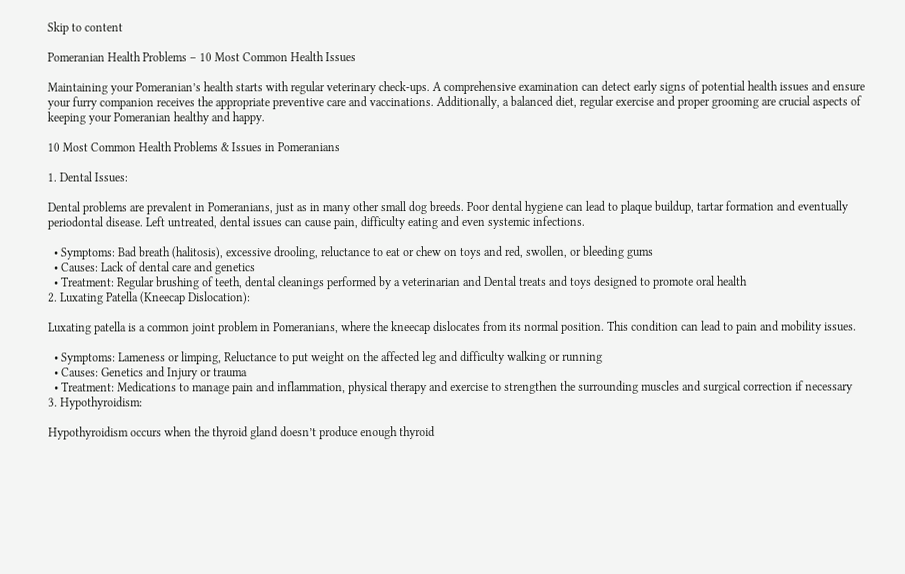Skip to content

Pomeranian Health Problems – 10 Most Common Health Issues

Maintaining your Pomeranian’s health starts with regular veterinary check-ups. A comprehensive examination can detect early signs of potential health issues and ensure your furry companion receives the appropriate preventive care and vaccinations. Additionally, a balanced diet, regular exercise and proper grooming are crucial aspects of keeping your Pomeranian healthy and happy.

10 Most Common Health Problems & Issues in Pomeranians

1. Dental Issues:

Dental problems are prevalent in Pomeranians, just as in many other small dog breeds. Poor dental hygiene can lead to plaque buildup, tartar formation and eventually periodontal disease. Left untreated, dental issues can cause pain, difficulty eating and even systemic infections.

  • Symptoms: Bad breath (halitosis), excessive drooling, reluctance to eat or chew on toys and red, swollen, or bleeding gums
  • Causes: Lack of dental care and genetics
  • Treatment: Regular brushing of teeth, dental cleanings performed by a veterinarian and Dental treats and toys designed to promote oral health
2. Luxating Patella (Kneecap Dislocation):

Luxating patella is a common joint problem in Pomeranians, where the kneecap dislocates from its normal position. This condition can lead to pain and mobility issues.

  • Symptoms: Lameness or limping, Reluctance to put weight on the affected leg and difficulty walking or running
  • Causes: Genetics and Injury or trauma
  • Treatment: Medications to manage pain and inflammation, physical therapy and exercise to strengthen the surrounding muscles and surgical correction if necessary
3. Hypothyroidism:

Hypothyroidism occurs when the thyroid gland doesn’t produce enough thyroid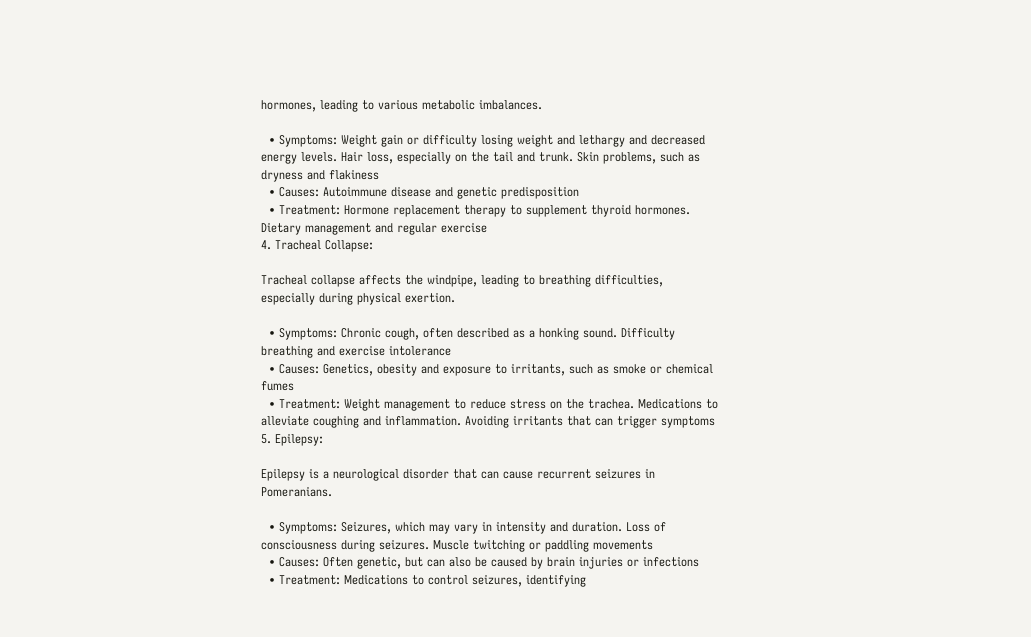hormones, leading to various metabolic imbalances.

  • Symptoms: Weight gain or difficulty losing weight and lethargy and decreased energy levels. Hair loss, especially on the tail and trunk. Skin problems, such as dryness and flakiness
  • Causes: Autoimmune disease and genetic predisposition
  • Treatment: Hormone replacement therapy to supplement thyroid hormones. Dietary management and regular exercise
4. Tracheal Collapse:

Tracheal collapse affects the windpipe, leading to breathing difficulties, especially during physical exertion.

  • Symptoms: Chronic cough, often described as a honking sound. Difficulty breathing and exercise intolerance
  • Causes: Genetics, obesity and exposure to irritants, such as smoke or chemical fumes
  • Treatment: Weight management to reduce stress on the trachea. Medications to alleviate coughing and inflammation. Avoiding irritants that can trigger symptoms
5. Epilepsy:

Epilepsy is a neurological disorder that can cause recurrent seizures in Pomeranians.

  • Symptoms: Seizures, which may vary in intensity and duration. Loss of consciousness during seizures. Muscle twitching or paddling movements
  • Causes: Often genetic, but can also be caused by brain injuries or infections
  • Treatment: Medications to control seizures, identifying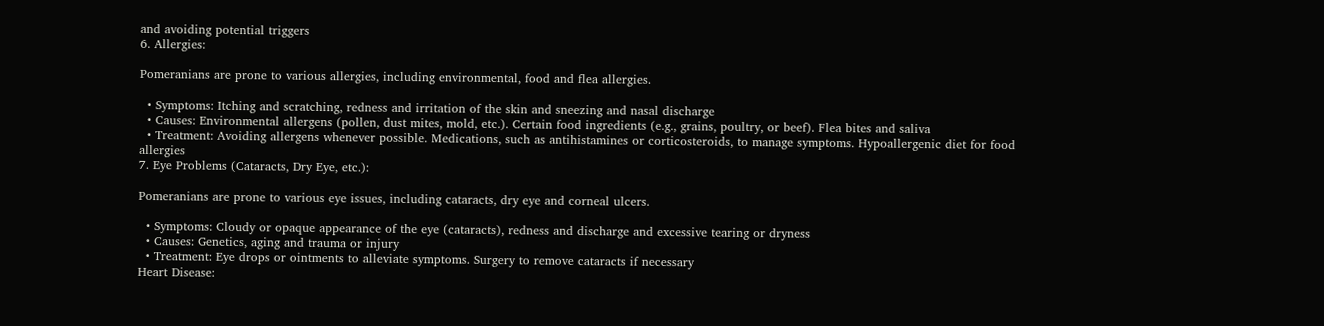and avoiding potential triggers
6. Allergies:

Pomeranians are prone to various allergies, including environmental, food and flea allergies.

  • Symptoms: Itching and scratching, redness and irritation of the skin and sneezing and nasal discharge
  • Causes: Environmental allergens (pollen, dust mites, mold, etc.). Certain food ingredients (e.g., grains, poultry, or beef). Flea bites and saliva
  • Treatment: Avoiding allergens whenever possible. Medications, such as antihistamines or corticosteroids, to manage symptoms. Hypoallergenic diet for food allergies
7. Eye Problems (Cataracts, Dry Eye, etc.):

Pomeranians are prone to various eye issues, including cataracts, dry eye and corneal ulcers.

  • Symptoms: Cloudy or opaque appearance of the eye (cataracts), redness and discharge and excessive tearing or dryness
  • Causes: Genetics, aging and trauma or injury
  • Treatment: Eye drops or ointments to alleviate symptoms. Surgery to remove cataracts if necessary
Heart Disease: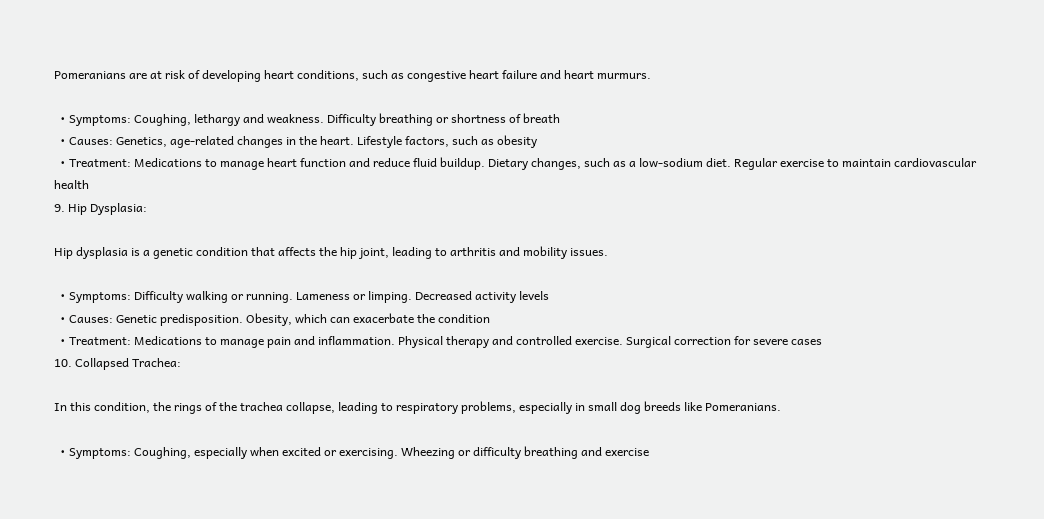Pomeranians are at risk of developing heart conditions, such as congestive heart failure and heart murmurs.

  • Symptoms: Coughing, lethargy and weakness. Difficulty breathing or shortness of breath
  • Causes: Genetics, age-related changes in the heart. Lifestyle factors, such as obesity
  • Treatment: Medications to manage heart function and reduce fluid buildup. Dietary changes, such as a low-sodium diet. Regular exercise to maintain cardiovascular health
9. Hip Dysplasia:

Hip dysplasia is a genetic condition that affects the hip joint, leading to arthritis and mobility issues.

  • Symptoms: Difficulty walking or running. Lameness or limping. Decreased activity levels
  • Causes: Genetic predisposition. Obesity, which can exacerbate the condition
  • Treatment: Medications to manage pain and inflammation. Physical therapy and controlled exercise. Surgical correction for severe cases
10. Collapsed Trachea:

In this condition, the rings of the trachea collapse, leading to respiratory problems, especially in small dog breeds like Pomeranians.

  • Symptoms: Coughing, especially when excited or exercising. Wheezing or difficulty breathing and exercise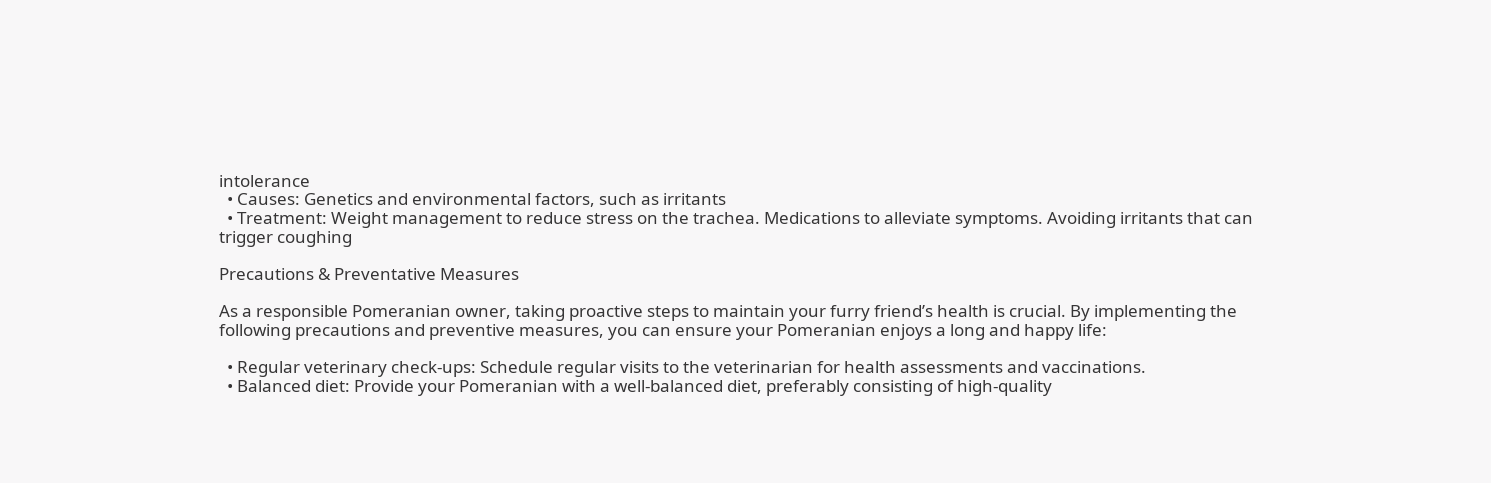intolerance
  • Causes: Genetics and environmental factors, such as irritants
  • Treatment: Weight management to reduce stress on the trachea. Medications to alleviate symptoms. Avoiding irritants that can trigger coughing

Precautions & Preventative Measures

As a responsible Pomeranian owner, taking proactive steps to maintain your furry friend’s health is crucial. By implementing the following precautions and preventive measures, you can ensure your Pomeranian enjoys a long and happy life:

  • Regular veterinary check-ups: Schedule regular visits to the veterinarian for health assessments and vaccinations.
  • Balanced diet: Provide your Pomeranian with a well-balanced diet, preferably consisting of high-quality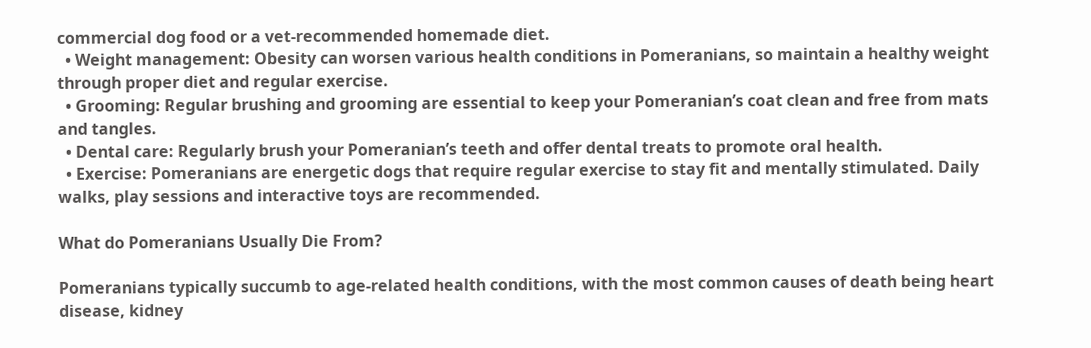commercial dog food or a vet-recommended homemade diet.
  • Weight management: Obesity can worsen various health conditions in Pomeranians, so maintain a healthy weight through proper diet and regular exercise.
  • Grooming: Regular brushing and grooming are essential to keep your Pomeranian’s coat clean and free from mats and tangles.
  • Dental care: Regularly brush your Pomeranian’s teeth and offer dental treats to promote oral health.
  • Exercise: Pomeranians are energetic dogs that require regular exercise to stay fit and mentally stimulated. Daily walks, play sessions and interactive toys are recommended.

What do Pomeranians Usually Die From?

Pomeranians typically succumb to age-related health conditions, with the most common causes of death being heart disease, kidney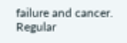failure and cancer. Regular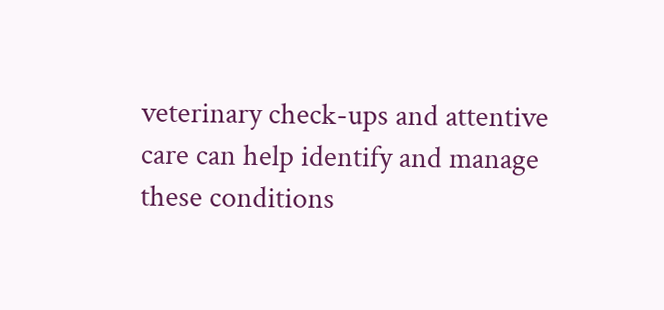veterinary check-ups and attentive care can help identify and manage these conditions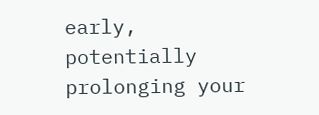early, potentially prolonging your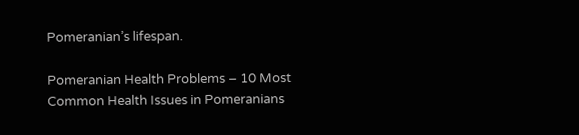Pomeranian’s lifespan.

Pomeranian Health Problems – 10 Most Common Health Issues in Pomeranians